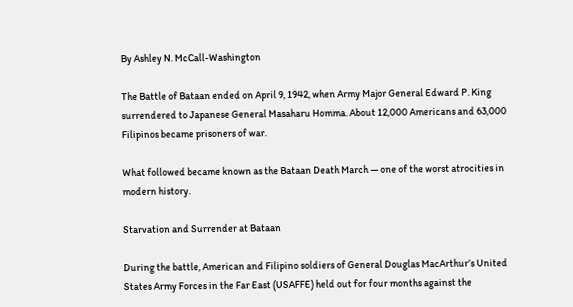By Ashley N. McCall-Washington

The Battle of Bataan ended on April 9, 1942, when Army Major General Edward P. King surrendered to Japanese General Masaharu Homma. About 12,000 Americans and 63,000 Filipinos became prisoners of war.

What followed became known as the Bataan Death March — one of the worst atrocities in modern history.

Starvation and Surrender at Bataan

During the battle, American and Filipino soldiers of General Douglas MacArthur’s United States Army Forces in the Far East (USAFFE) held out for four months against the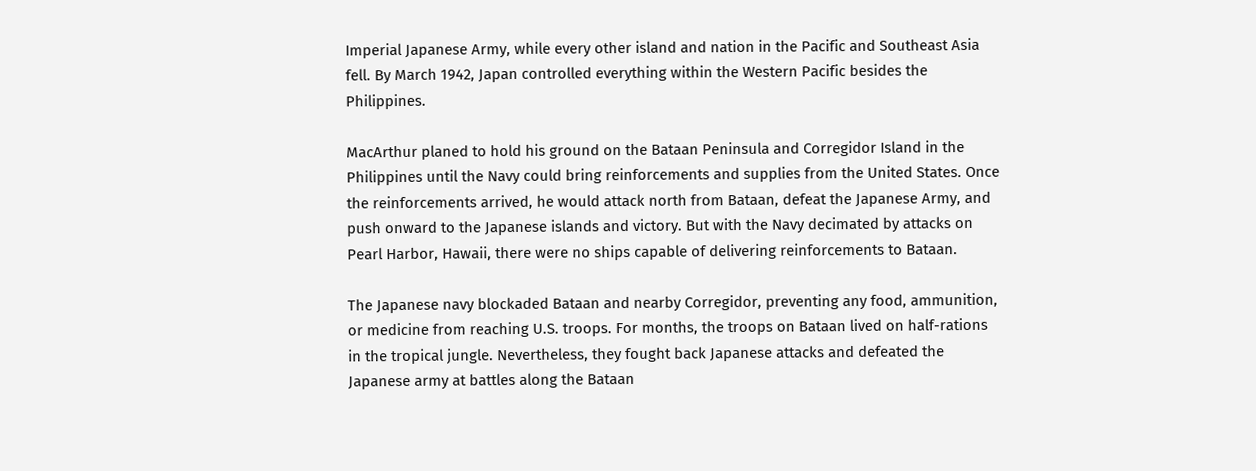Imperial Japanese Army, while every other island and nation in the Pacific and Southeast Asia fell. By March 1942, Japan controlled everything within the Western Pacific besides the Philippines.

MacArthur planed to hold his ground on the Bataan Peninsula and Corregidor Island in the Philippines until the Navy could bring reinforcements and supplies from the United States. Once the reinforcements arrived, he would attack north from Bataan, defeat the Japanese Army, and push onward to the Japanese islands and victory. But with the Navy decimated by attacks on Pearl Harbor, Hawaii, there were no ships capable of delivering reinforcements to Bataan.

The Japanese navy blockaded Bataan and nearby Corregidor, preventing any food, ammunition, or medicine from reaching U.S. troops. For months, the troops on Bataan lived on half-rations in the tropical jungle. Nevertheless, they fought back Japanese attacks and defeated the Japanese army at battles along the Bataan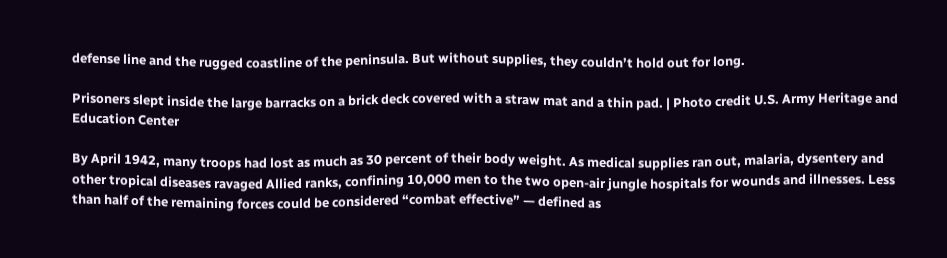defense line and the rugged coastline of the peninsula. But without supplies, they couldn’t hold out for long.

Prisoners slept inside the large barracks on a brick deck covered with a straw mat and a thin pad. | Photo credit U.S. Army Heritage and Education Center

By April 1942, many troops had lost as much as 30 percent of their body weight. As medical supplies ran out, malaria, dysentery and other tropical diseases ravaged Allied ranks, confining 10,000 men to the two open-air jungle hospitals for wounds and illnesses. Less than half of the remaining forces could be considered “combat effective” — defined as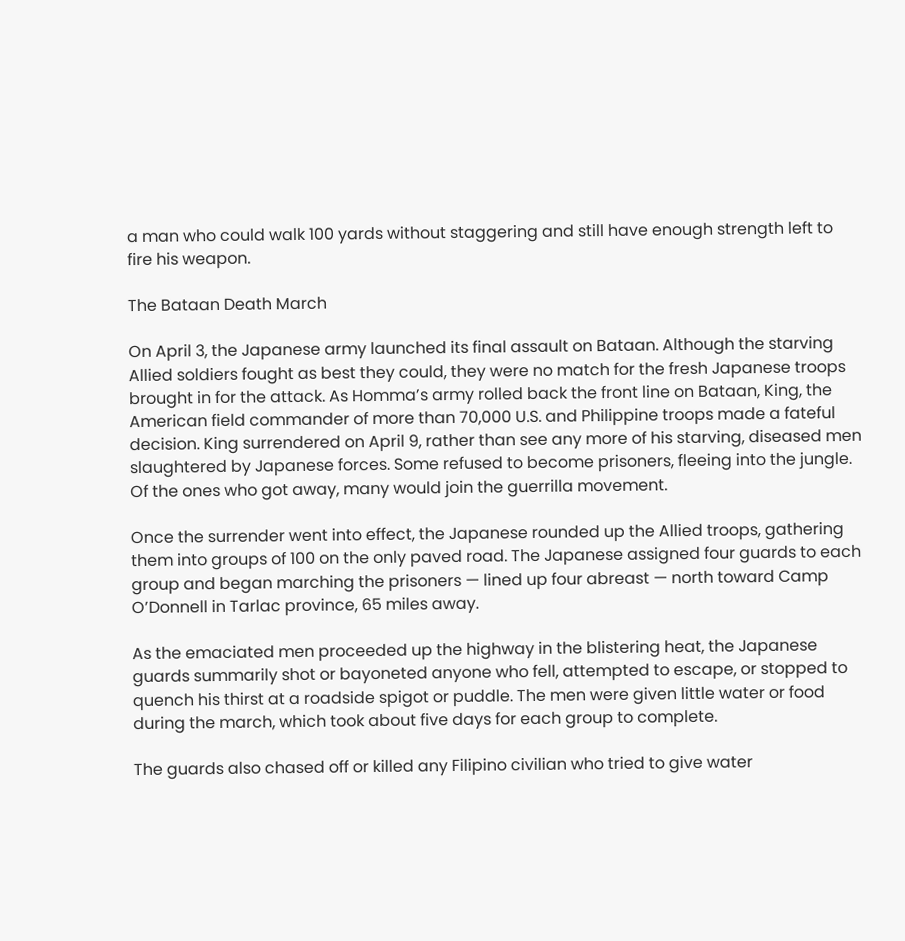a man who could walk 100 yards without staggering and still have enough strength left to fire his weapon.

The Bataan Death March

On April 3, the Japanese army launched its final assault on Bataan. Although the starving Allied soldiers fought as best they could, they were no match for the fresh Japanese troops brought in for the attack. As Homma’s army rolled back the front line on Bataan, King, the American field commander of more than 70,000 U.S. and Philippine troops made a fateful decision. King surrendered on April 9, rather than see any more of his starving, diseased men slaughtered by Japanese forces. Some refused to become prisoners, fleeing into the jungle. Of the ones who got away, many would join the guerrilla movement.

Once the surrender went into effect, the Japanese rounded up the Allied troops, gathering them into groups of 100 on the only paved road. The Japanese assigned four guards to each group and began marching the prisoners — lined up four abreast — north toward Camp O’Donnell in Tarlac province, 65 miles away.

As the emaciated men proceeded up the highway in the blistering heat, the Japanese guards summarily shot or bayoneted anyone who fell, attempted to escape, or stopped to quench his thirst at a roadside spigot or puddle. The men were given little water or food during the march, which took about five days for each group to complete.

The guards also chased off or killed any Filipino civilian who tried to give water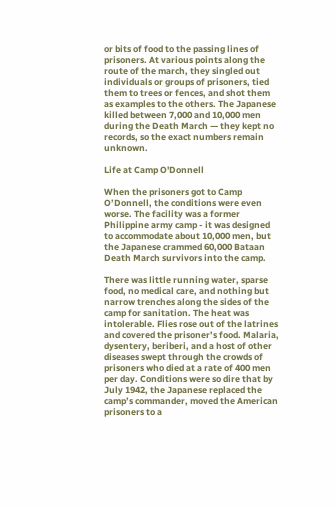or bits of food to the passing lines of prisoners. At various points along the route of the march, they singled out individuals or groups of prisoners, tied them to trees or fences, and shot them as examples to the others. The Japanese killed between 7,000 and 10,000 men during the Death March — they kept no records, so the exact numbers remain unknown.

Life at Camp O'Donnell

When the prisoners got to Camp O’Donnell, the conditions were even worse. The facility was a former Philippine army camp - it was designed to accommodate about 10,000 men, but the Japanese crammed 60,000 Bataan Death March survivors into the camp.

There was little running water, sparse food, no medical care, and nothing but narrow trenches along the sides of the camp for sanitation. The heat was intolerable. Flies rose out of the latrines and covered the prisoner’s food. Malaria, dysentery, beriberi, and a host of other diseases swept through the crowds of prisoners who died at a rate of 400 men per day. Conditions were so dire that by July 1942, the Japanese replaced the camp’s commander, moved the American prisoners to a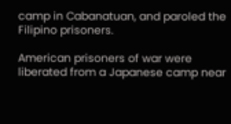camp in Cabanatuan, and paroled the Filipino prisoners.

American prisoners of war were liberated from a Japanese camp near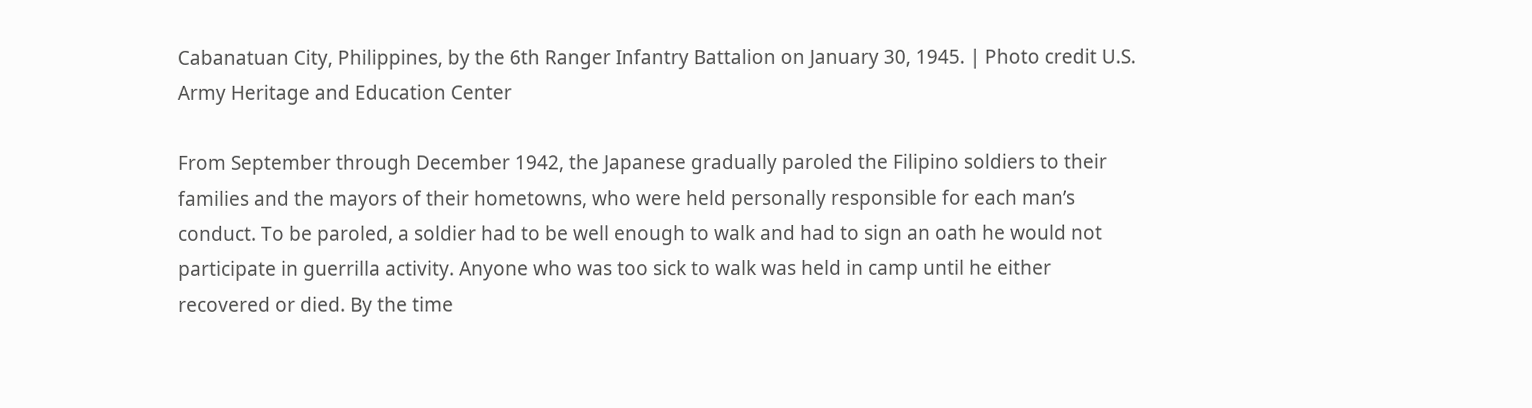Cabanatuan City, Philippines, by the 6th Ranger Infantry Battalion on January 30, 1945. | Photo credit U.S. Army Heritage and Education Center

From September through December 1942, the Japanese gradually paroled the Filipino soldiers to their families and the mayors of their hometowns, who were held personally responsible for each man’s conduct. To be paroled, a soldier had to be well enough to walk and had to sign an oath he would not participate in guerrilla activity. Anyone who was too sick to walk was held in camp until he either recovered or died. By the time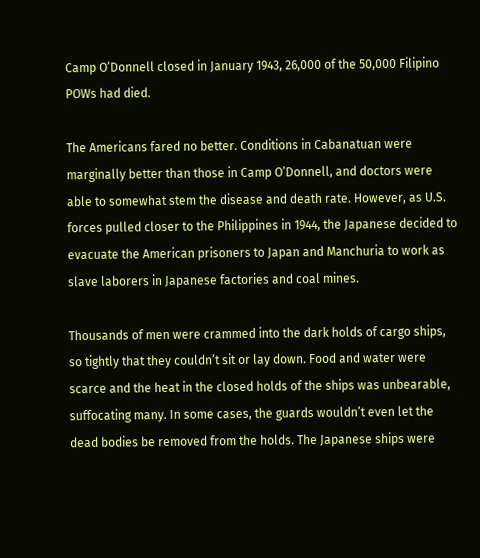Camp O’Donnell closed in January 1943, 26,000 of the 50,000 Filipino POWs had died.

The Americans fared no better. Conditions in Cabanatuan were marginally better than those in Camp O’Donnell, and doctors were able to somewhat stem the disease and death rate. However, as U.S. forces pulled closer to the Philippines in 1944, the Japanese decided to evacuate the American prisoners to Japan and Manchuria to work as slave laborers in Japanese factories and coal mines.

Thousands of men were crammed into the dark holds of cargo ships, so tightly that they couldn’t sit or lay down. Food and water were scarce and the heat in the closed holds of the ships was unbearable, suffocating many. In some cases, the guards wouldn’t even let the dead bodies be removed from the holds. The Japanese ships were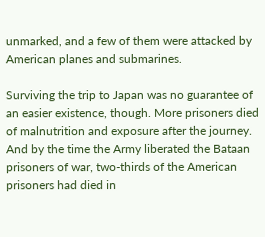unmarked, and a few of them were attacked by American planes and submarines.

Surviving the trip to Japan was no guarantee of an easier existence, though. More prisoners died of malnutrition and exposure after the journey. And by the time the Army liberated the Bataan prisoners of war, two-thirds of the American prisoners had died in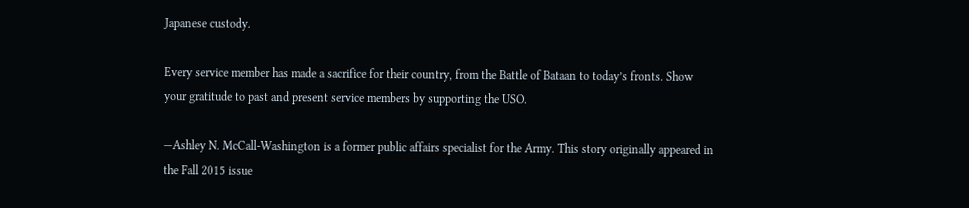Japanese custody.

Every service member has made a sacrifice for their country, from the Battle of Bataan to today’s fronts. Show your gratitude to past and present service members by supporting the USO.

—Ashley N. McCall-Washington is a former public affairs specialist for the Army. This story originally appeared in the Fall 2015 issue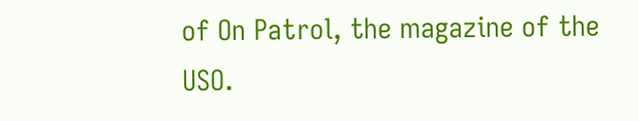of On Patrol, the magazine of the USO.